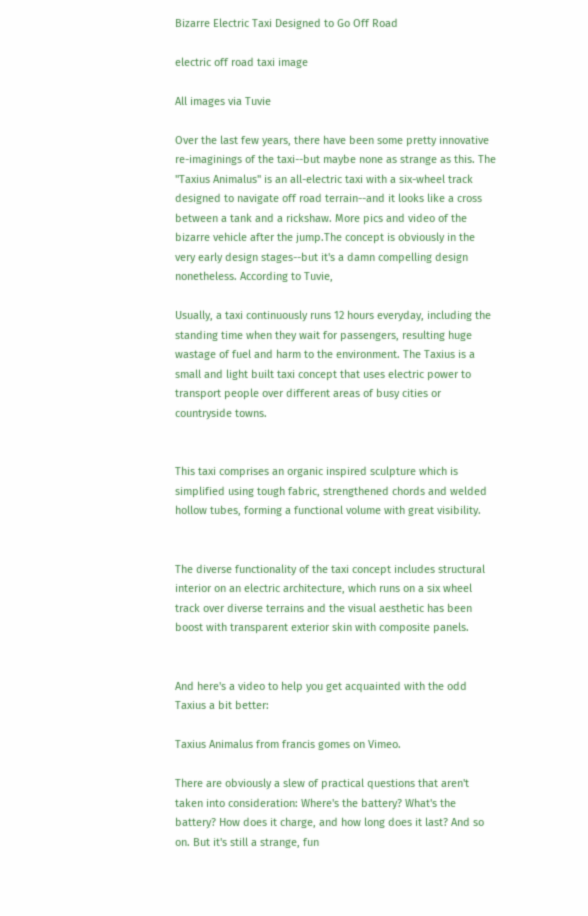Bizarre Electric Taxi Designed to Go Off Road

electric off road taxi image

All images via Tuvie

Over the last few years, there have been some pretty innovative re-imaginings of the taxi--but maybe none as strange as this. The "Taxius Animalus" is an all-electric taxi with a six-wheel track designed to navigate off road terrain--and it looks like a cross between a tank and a rickshaw. More pics and video of the bizarre vehicle after the jump.The concept is obviously in the very early design stages--but it's a damn compelling design nonetheless. According to Tuvie,

Usually, a taxi continuously runs 12 hours everyday, including the standing time when they wait for passengers, resulting huge wastage of fuel and harm to the environment. The Taxius is a small and light built taxi concept that uses electric power to transport people over different areas of busy cities or countryside towns.


This taxi comprises an organic inspired sculpture which is simplified using tough fabric, strengthened chords and welded hollow tubes, forming a functional volume with great visibility.


The diverse functionality of the taxi concept includes structural interior on an electric architecture, which runs on a six wheel track over diverse terrains and the visual aesthetic has been boost with transparent exterior skin with composite panels.


And here's a video to help you get acquainted with the odd Taxius a bit better:

Taxius Animalus from francis gomes on Vimeo.

There are obviously a slew of practical questions that aren't taken into consideration: Where's the battery? What's the battery? How does it charge, and how long does it last? And so on. But it's still a strange, fun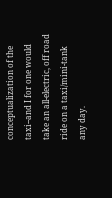conceptualization of the taxi--and I for one would take an all-electric, off road ride on a taxi/mini-tank any day.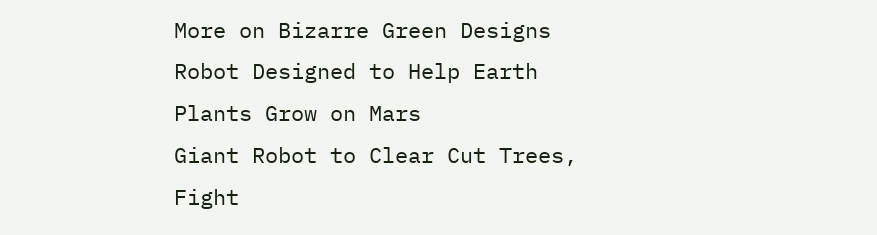More on Bizarre Green Designs
Robot Designed to Help Earth Plants Grow on Mars
Giant Robot to Clear Cut Trees, Fight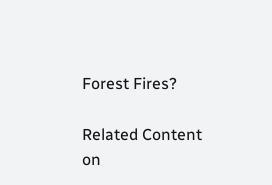Forest Fires?

Related Content on